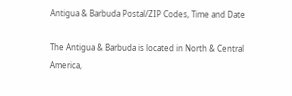Antigua & Barbuda Postal/ZIP Codes, Time and Date

The Antigua & Barbuda is located in North & Central America,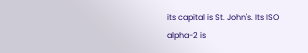its capital is St. John's. Its ISO alpha-2 is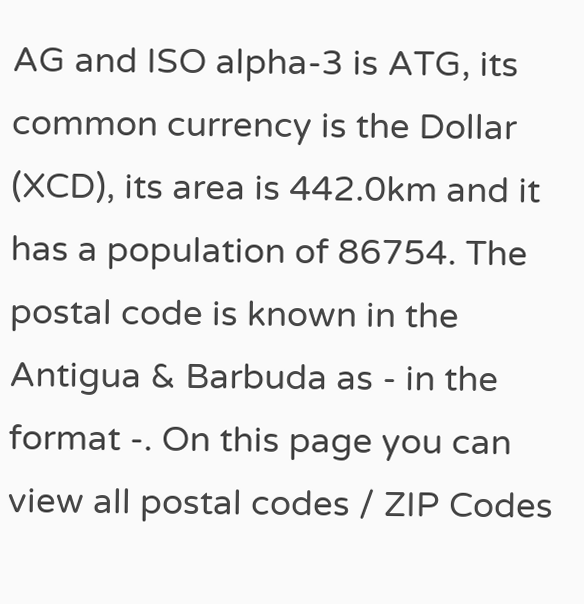AG and ISO alpha-3 is ATG, its common currency is the Dollar (XCD), its area is 442.0km and it has a population of 86754. The postal code is known in the Antigua & Barbuda as - in the format -. On this page you can view all postal codes / ZIP Codes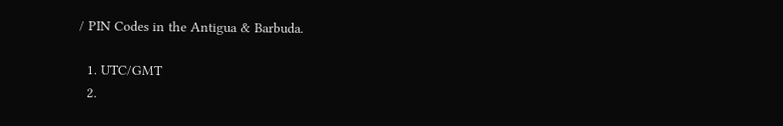/ PIN Codes in the Antigua & Barbuda.

  1. UTC/GMT
  2.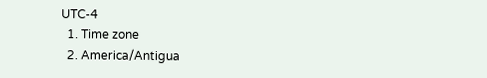UTC-4
  1. Time zone
  2. America/Antigua